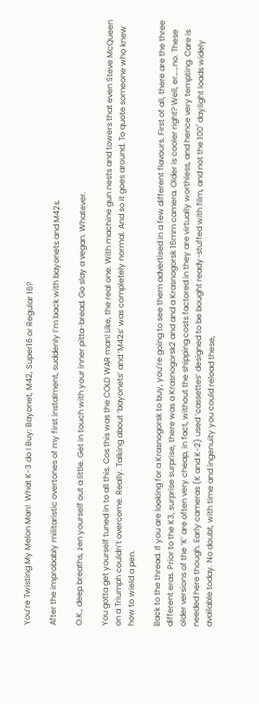You’re Twisting My Melon Man!  What K-3 do I Buy: Bayonet, M42, Super16 or Regular 16?

After the improbably militaristic overtones of my first instalment, suddenly I’m back with bayonets and M42s.

O.K., deep breaths, zen yourself out a little. Get in touch with your inner pitta-bread. Go slay a vegan. Whatever.

You gotta get yourself tuned in to all this. Cos this was the COLD WAR man! Like, the real one. With machine gun nests and towers that even Steve McQueen on a Triumph couldn’t overcome. Really. Talking about ‘bayonets’ and ‘M42s’ was completely normal. And so it goes around. To quote someone who knew how to wield a pen.

Back to the thread. If you are looking for a Krasnogorsk to buy, you’re going to see them advertised in a few different flavours. First of all, there are the three different eras. Prior to the K3, surprise surprise, there was a Krasnogorsk2 and and a Krasnogorsk 16mm camera. Older is cooler right? Well, er……no. These older versions of the ‘K’ are often very cheap, in fact, without the shipping costs factored in they are virtually worthless, and hence very tempting. Care is needed here though. Early cameras (K and K-2) used ‘cassettes’ designed to be bought ready-stuffed with film, and not the 100′ daylight loads widely available today. No doubt, with time and ingenuity you could reload these,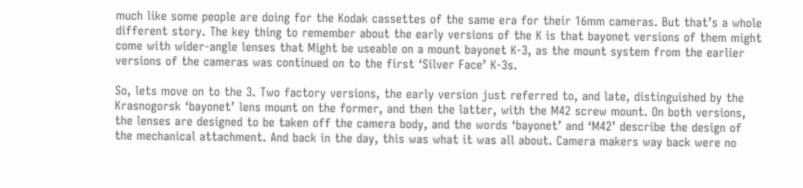much like some people are doing for the Kodak cassettes of the same era for their 16mm cameras. But that’s a whole different story. The key thing to remember about the early versions of the K is that bayonet versions of them might come with wider-angle lenses that Might be useable on a mount bayonet K-3, as the mount system from the earlier versions of the cameras was continued on to the first ‘Silver Face’ K-3s.

So, lets move on to the 3. Two factory versions, the early version just referred to, and late, distinguished by the  Krasnogorsk ‘bayonet’ lens mount on the former, and then the latter, with the M42 screw mount. On both versions, the lenses are designed to be taken off the camera body, and the words ‘bayonet’ and ‘M42’ describe the design of the mechanical attachment. And back in the day, this was what it was all about. Camera makers way back were no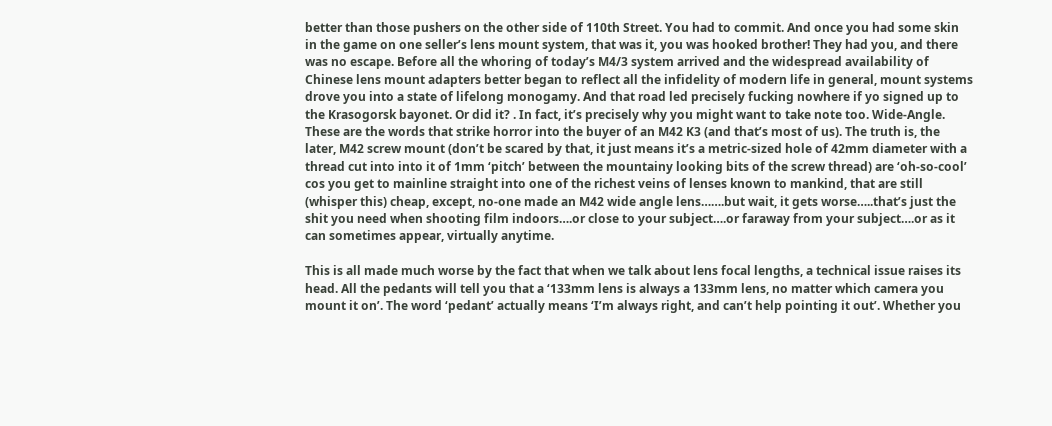better than those pushers on the other side of 110th Street. You had to commit. And once you had some skin in the game on one seller’s lens mount system, that was it, you was hooked brother! They had you, and there was no escape. Before all the whoring of today’s M4/3 system arrived and the widespread availability of Chinese lens mount adapters better began to reflect all the infidelity of modern life in general, mount systems drove you into a state of lifelong monogamy. And that road led precisely fucking nowhere if yo signed up to the Krasogorsk bayonet. Or did it? . In fact, it’s precisely why you might want to take note too. Wide-Angle. These are the words that strike horror into the buyer of an M42 K3 (and that’s most of us). The truth is, the later, M42 screw mount (don’t be scared by that, it just means it’s a metric-sized hole of 42mm diameter with a thread cut into into it of 1mm ‘pitch’ between the mountainy looking bits of the screw thread) are ‘oh-so-cool’ cos you get to mainline straight into one of the richest veins of lenses known to mankind, that are still (whisper this) cheap, except, no-one made an M42 wide angle lens…….but wait, it gets worse…..that’s just the shit you need when shooting film indoors….or close to your subject….or faraway from your subject….or as it can sometimes appear, virtually anytime.

This is all made much worse by the fact that when we talk about lens focal lengths, a technical issue raises its head. All the pedants will tell you that a ‘133mm lens is always a 133mm lens, no matter which camera you mount it on’. The word ‘pedant’ actually means ‘I’m always right, and can’t help pointing it out’. Whether you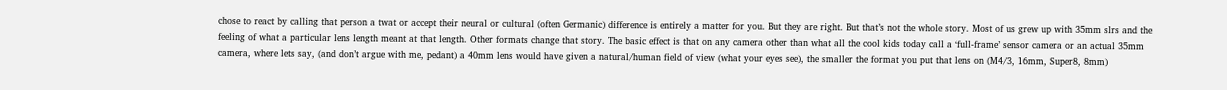chose to react by calling that person a twat or accept their neural or cultural (often Germanic) difference is entirely a matter for you. But they are right. But that’s not the whole story. Most of us grew up with 35mm slrs and the feeling of what a particular lens length meant at that length. Other formats change that story. The basic effect is that on any camera other than what all the cool kids today call a ‘full-frame’ sensor camera or an actual 35mm camera, where lets say, (and don’t argue with me, pedant) a 40mm lens would have given a natural/human field of view (what your eyes see), the smaller the format you put that lens on (M4/3, 16mm, Super8, 8mm)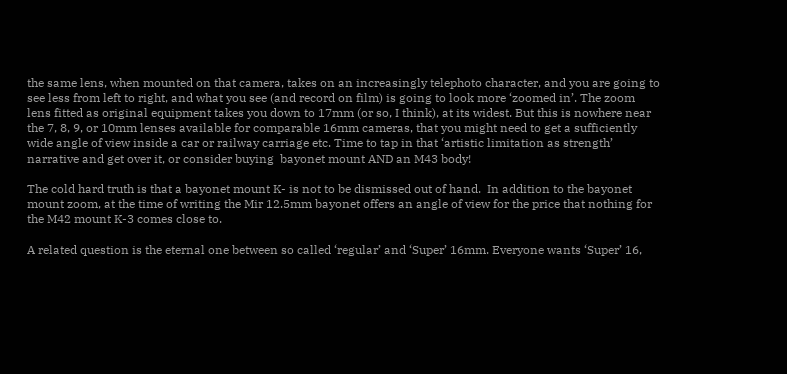the same lens, when mounted on that camera, takes on an increasingly telephoto character, and you are going to see less from left to right, and what you see (and record on film) is going to look more ‘zoomed in’. The zoom lens fitted as original equipment takes you down to 17mm (or so, I think), at its widest. But this is nowhere near the 7, 8, 9, or 10mm lenses available for comparable 16mm cameras, that you might need to get a sufficiently wide angle of view inside a car or railway carriage etc. Time to tap in that ‘artistic limitation as strength’ narrative and get over it, or consider buying  bayonet mount AND an M43 body!

The cold hard truth is that a bayonet mount K- is not to be dismissed out of hand.  In addition to the bayonet mount zoom, at the time of writing the Mir 12.5mm bayonet offers an angle of view for the price that nothing for the M42 mount K-3 comes close to.

A related question is the eternal one between so called ‘regular’ and ‘Super’ 16mm. Everyone wants ‘Super’ 16,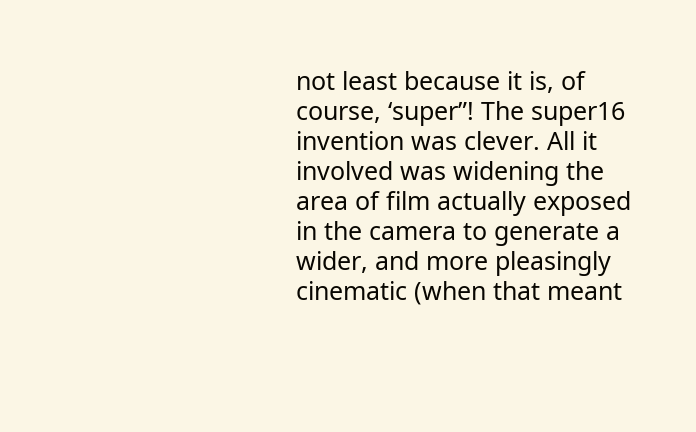not least because it is, of course, ‘super”! The super16 invention was clever. All it involved was widening the area of film actually exposed in the camera to generate a wider, and more pleasingly cinematic (when that meant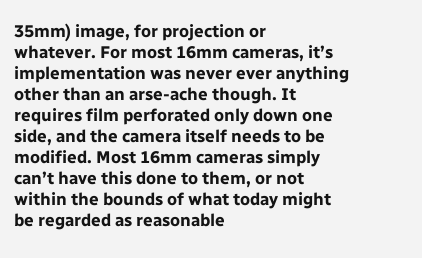35mm) image, for projection or whatever. For most 16mm cameras, it’s implementation was never ever anything other than an arse-ache though. It requires film perforated only down one side, and the camera itself needs to be modified. Most 16mm cameras simply can’t have this done to them, or not within the bounds of what today might be regarded as reasonable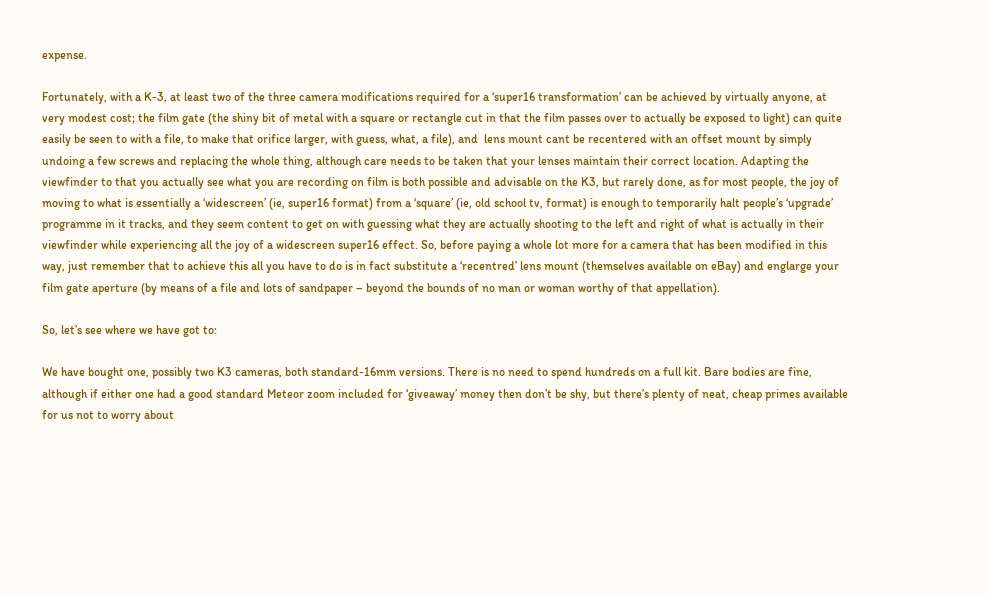expense.

Fortunately, with a K-3, at least two of the three camera modifications required for a ‘super16 transformation’ can be achieved by virtually anyone, at very modest cost; the film gate (the shiny bit of metal with a square or rectangle cut in that the film passes over to actually be exposed to light) can quite easily be seen to with a file, to make that orifice larger, with guess, what, a file), and  lens mount cant be recentered with an offset mount by simply undoing a few screws and replacing the whole thing, although care needs to be taken that your lenses maintain their correct location. Adapting the viewfinder to that you actually see what you are recording on film is both possible and advisable on the K3, but rarely done, as for most people, the joy of moving to what is essentially a ‘widescreen’ (ie, super16 format) from a ‘square’ (ie, old school tv, format) is enough to temporarily halt people’s ‘upgrade’ programme in it tracks, and they seem content to get on with guessing what they are actually shooting to the left and right of what is actually in their viewfinder while experiencing all the joy of a widescreen super16 effect. So, before paying a whole lot more for a camera that has been modified in this way, just remember that to achieve this all you have to do is in fact substitute a ‘recentred’ lens mount (themselves available on eBay) and englarge your film gate aperture (by means of a file and lots of sandpaper – beyond the bounds of no man or woman worthy of that appellation).

So, let’s see where we have got to:

We have bought one, possibly two K3 cameras, both standard-16mm versions. There is no need to spend hundreds on a full kit. Bare bodies are fine, although if either one had a good standard Meteor zoom included for ‘giveaway’ money then don’t be shy, but there’s plenty of neat, cheap primes available for us not to worry about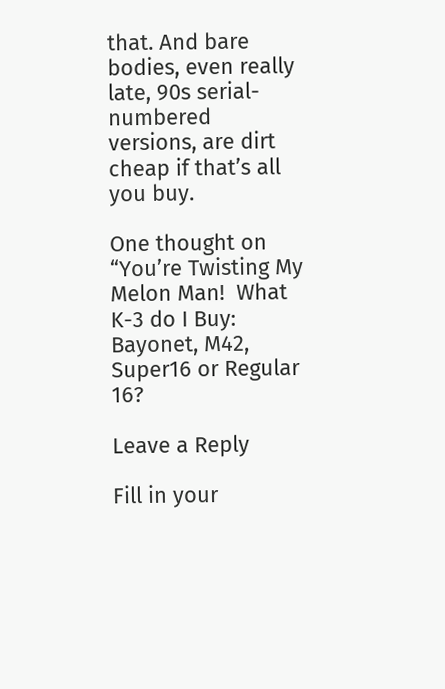that. And bare bodies, even really late, 90s serial-numbered versions, are dirt cheap if that’s all you buy.

One thought on “You’re Twisting My Melon Man!  What K-3 do I Buy: Bayonet, M42, Super16 or Regular 16?

Leave a Reply

Fill in your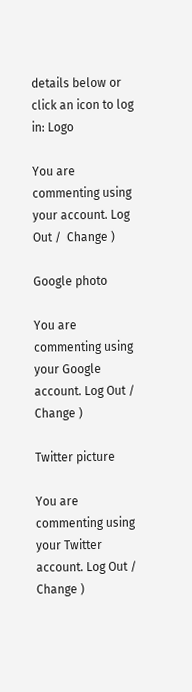details below or click an icon to log in: Logo

You are commenting using your account. Log Out /  Change )

Google photo

You are commenting using your Google account. Log Out /  Change )

Twitter picture

You are commenting using your Twitter account. Log Out /  Change )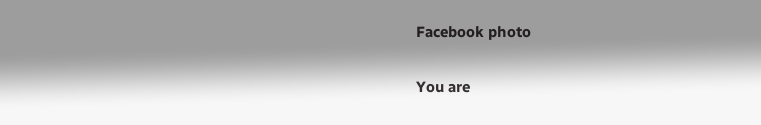Facebook photo

You are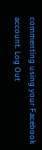commenting using your Facebook account. Log Out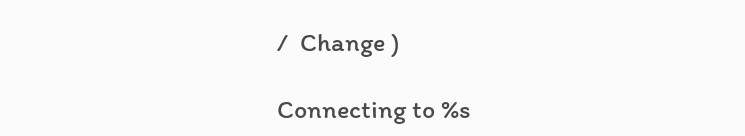/  Change )

Connecting to %s